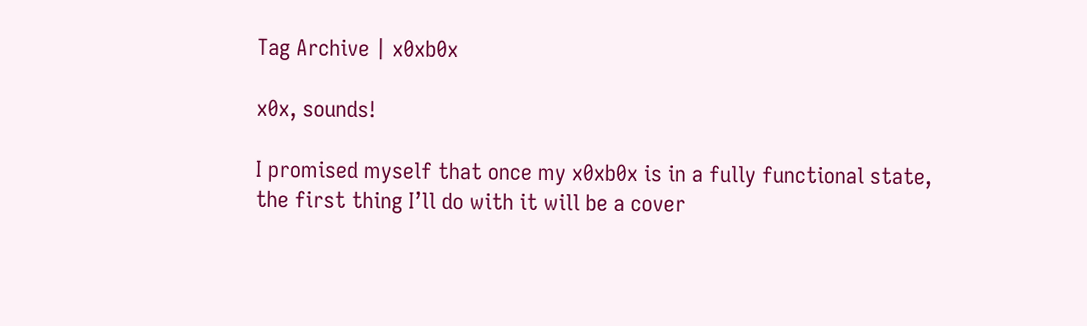Tag Archive | x0xb0x

x0x, sounds!

I promised myself that once my x0xb0x is in a fully functional state, the first thing I’ll do with it will be a cover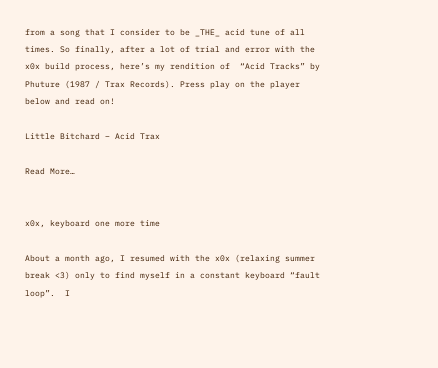from a song that I consider to be _THE_ acid tune of all times. So finally, after a lot of trial and error with the x0x build process, here’s my rendition of  “Acid Tracks” by Phuture (1987 / Trax Records). Press play on the player below and read on!

Little Bitchard – Acid Trax

Read More…


x0x, keyboard one more time

About a month ago, I resumed with the x0x (relaxing summer break <3) only to find myself in a constant keyboard “fault loop”.  I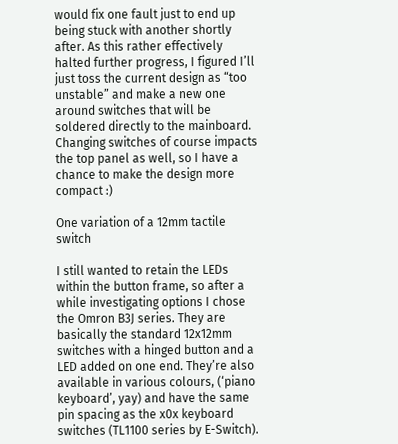would fix one fault just to end up being stuck with another shortly after. As this rather effectively halted further progress, I figured I’ll just toss the current design as “too unstable” and make a new one around switches that will be soldered directly to the mainboard. Changing switches of course impacts the top panel as well, so I have a chance to make the design more compact :)

One variation of a 12mm tactile switch

I still wanted to retain the LEDs within the button frame, so after a while investigating options I chose the Omron B3J series. They are basically the standard 12x12mm switches with a hinged button and a LED added on one end. They’re also available in various colours, (‘piano keyboard’, yay) and have the same pin spacing as the x0x keyboard switches (TL1100 series by E-Switch).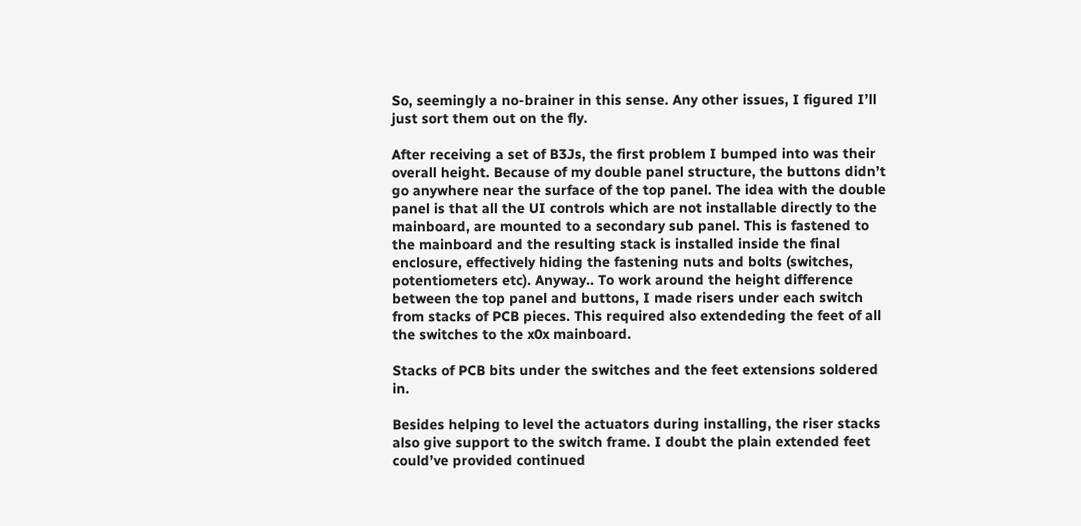So, seemingly a no-brainer in this sense. Any other issues, I figured I’ll just sort them out on the fly.

After receiving a set of B3Js, the first problem I bumped into was their overall height. Because of my double panel structure, the buttons didn’t go anywhere near the surface of the top panel. The idea with the double panel is that all the UI controls which are not installable directly to the mainboard, are mounted to a secondary sub panel. This is fastened to the mainboard and the resulting stack is installed inside the final enclosure, effectively hiding the fastening nuts and bolts (switches, potentiometers etc). Anyway.. To work around the height difference between the top panel and buttons, I made risers under each switch from stacks of PCB pieces. This required also extendeding the feet of all the switches to the x0x mainboard.

Stacks of PCB bits under the switches and the feet extensions soldered in.

Besides helping to level the actuators during installing, the riser stacks also give support to the switch frame. I doubt the plain extended feet could’ve provided continued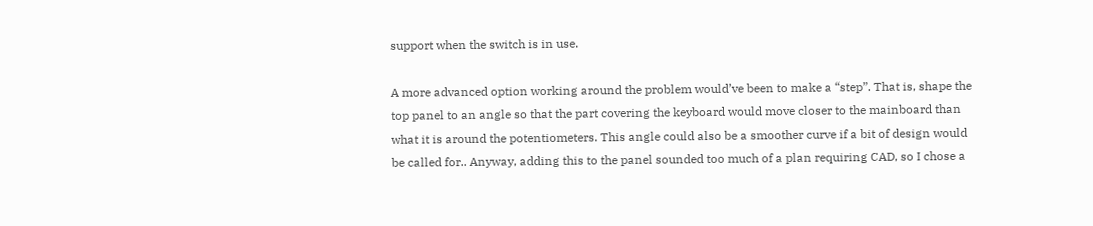support when the switch is in use.

A more advanced option working around the problem would’ve been to make a “step”. That is, shape the top panel to an angle so that the part covering the keyboard would move closer to the mainboard than what it is around the potentiometers. This angle could also be a smoother curve if a bit of design would be called for.. Anyway, adding this to the panel sounded too much of a plan requiring CAD, so I chose a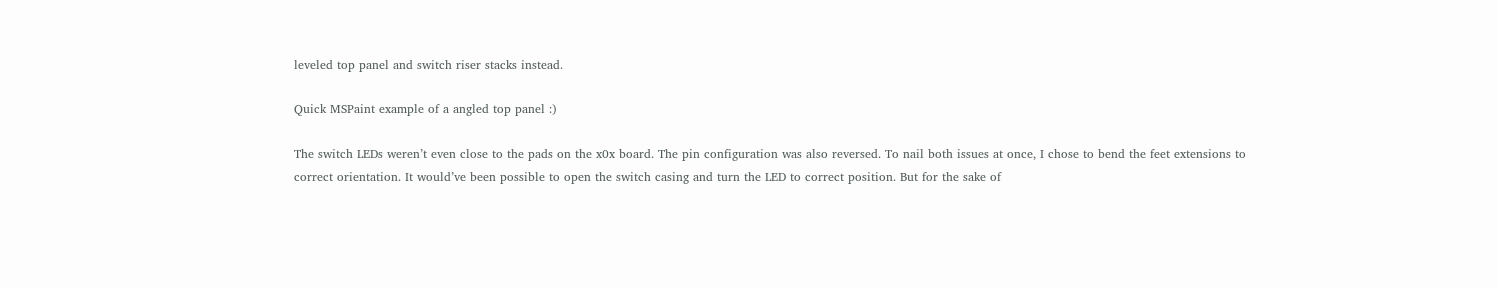leveled top panel and switch riser stacks instead.

Quick MSPaint example of a angled top panel :)

The switch LEDs weren’t even close to the pads on the x0x board. The pin configuration was also reversed. To nail both issues at once, I chose to bend the feet extensions to correct orientation. It would’ve been possible to open the switch casing and turn the LED to correct position. But for the sake of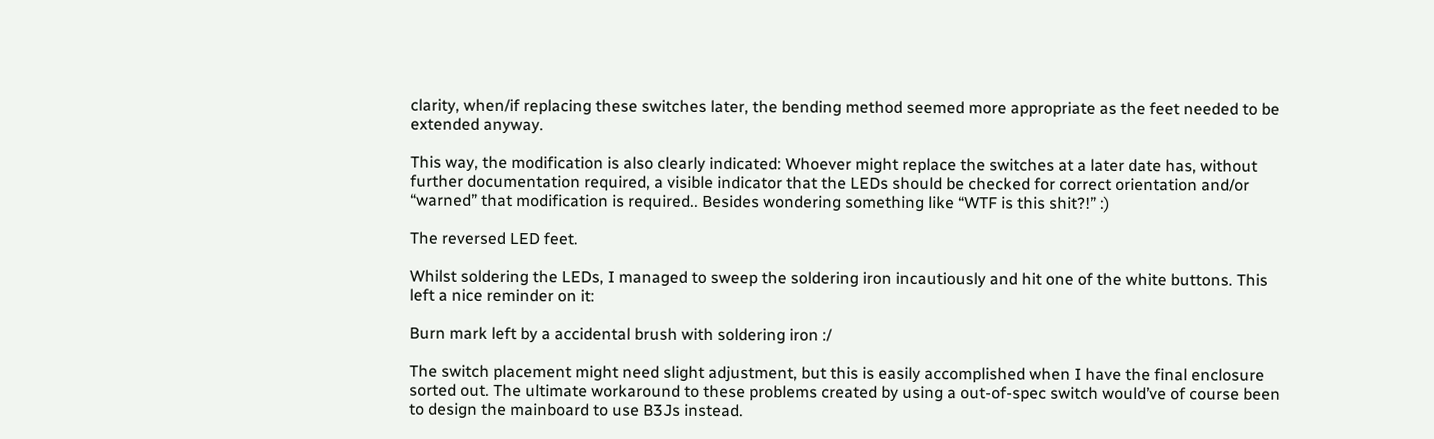clarity, when/if replacing these switches later, the bending method seemed more appropriate as the feet needed to be extended anyway.

This way, the modification is also clearly indicated: Whoever might replace the switches at a later date has, without further documentation required, a visible indicator that the LEDs should be checked for correct orientation and/or “warned” that modification is required.. Besides wondering something like “WTF is this shit?!” :)

The reversed LED feet.

Whilst soldering the LEDs, I managed to sweep the soldering iron incautiously and hit one of the white buttons. This left a nice reminder on it:

Burn mark left by a accidental brush with soldering iron :/

The switch placement might need slight adjustment, but this is easily accomplished when I have the final enclosure sorted out. The ultimate workaround to these problems created by using a out-of-spec switch would’ve of course been to design the mainboard to use B3Js instead.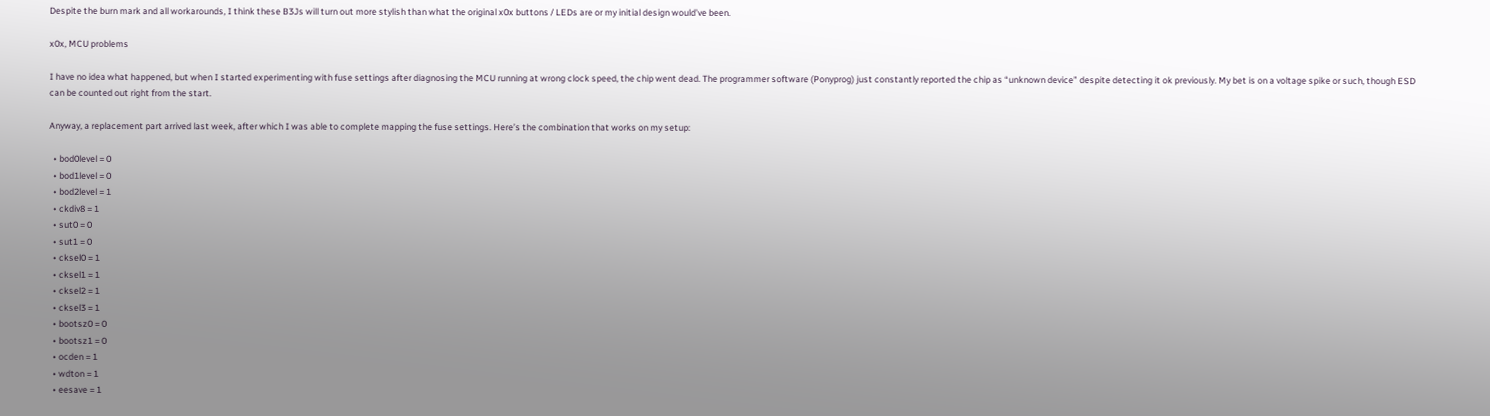Despite the burn mark and all workarounds, I think these B3Js will turn out more stylish than what the original x0x buttons / LEDs are or my initial design would’ve been.

x0x, MCU problems

I have no idea what happened, but when I started experimenting with fuse settings after diagnosing the MCU running at wrong clock speed, the chip went dead. The programmer software (Ponyprog) just constantly reported the chip as “unknown device” despite detecting it ok previously. My bet is on a voltage spike or such, though ESD can be counted out right from the start.

Anyway, a replacement part arrived last week, after which I was able to complete mapping the fuse settings. Here’s the combination that works on my setup:

  • bod0level = 0
  • bod1level = 0
  • bod2level = 1
  • ckdiv8 = 1
  • sut0 = 0
  • sut1 = 0
  • cksel0 = 1
  • cksel1 = 1
  • cksel2 = 1
  • cksel3 = 1
  • bootsz0 = 0
  • bootsz1 = 0
  • ocden = 1
  • wdton = 1
  • eesave = 1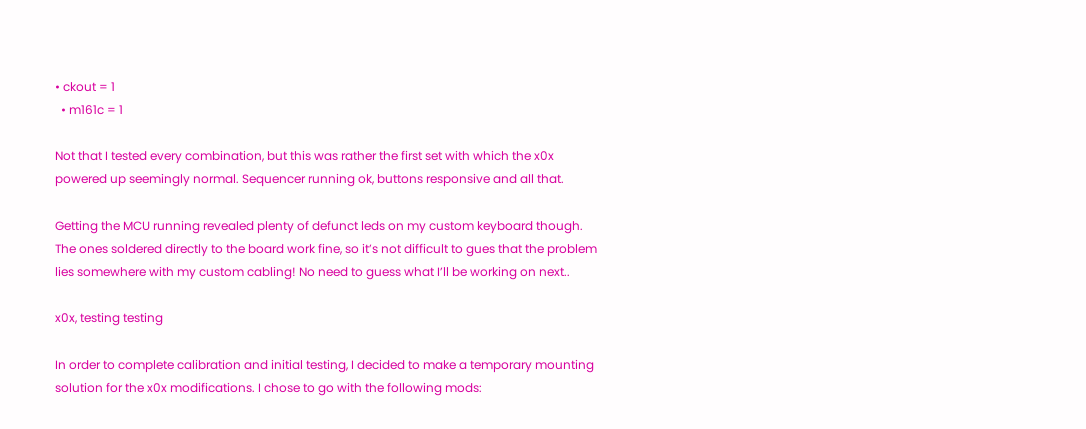• ckout = 1
  • m161c = 1

Not that I tested every combination, but this was rather the first set with which the x0x powered up seemingly normal. Sequencer running ok, buttons responsive and all that.

Getting the MCU running revealed plenty of defunct leds on my custom keyboard though. The ones soldered directly to the board work fine, so it’s not difficult to gues that the problem lies somewhere with my custom cabling! No need to guess what I’ll be working on next..

x0x, testing testing

In order to complete calibration and initial testing, I decided to make a temporary mounting solution for the x0x modifications. I chose to go with the following mods: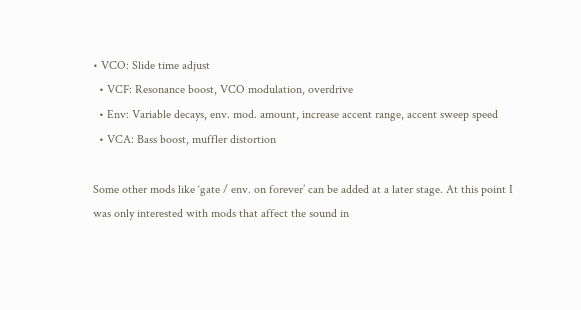• VCO: Slide time adjust
  • VCF: Resonance boost, VCO modulation, overdrive
  • Env: Variable decays, env. mod. amount, increase accent range, accent sweep speed
  • VCA: Bass boost, muffler distortion

Some other mods like ‘gate / env. on forever’ can be added at a later stage. At this point I was only interested with mods that affect the sound in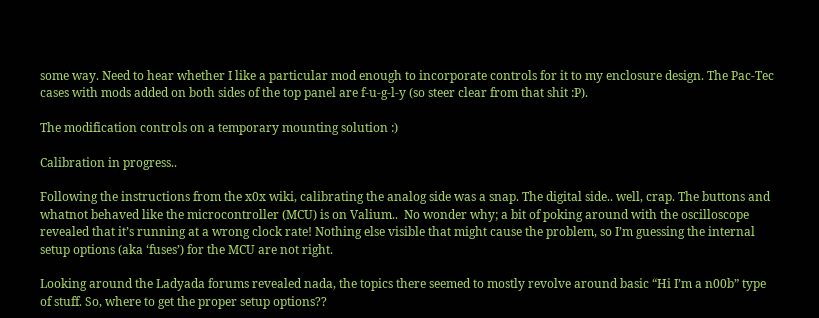some way. Need to hear whether I like a particular mod enough to incorporate controls for it to my enclosure design. The Pac-Tec cases with mods added on both sides of the top panel are f-u-g-l-y (so steer clear from that shit :P).

The modification controls on a temporary mounting solution :)

Calibration in progress..

Following the instructions from the x0x wiki, calibrating the analog side was a snap. The digital side.. well, crap. The buttons and whatnot behaved like the microcontroller (MCU) is on Valium..  No wonder why; a bit of poking around with the oscilloscope revealed that it’s running at a wrong clock rate! Nothing else visible that might cause the problem, so I’m guessing the internal setup options (aka ‘fuses’) for the MCU are not right.

Looking around the Ladyada forums revealed nada, the topics there seemed to mostly revolve around basic “Hi I’m a n00b” type of stuff. So, where to get the proper setup options??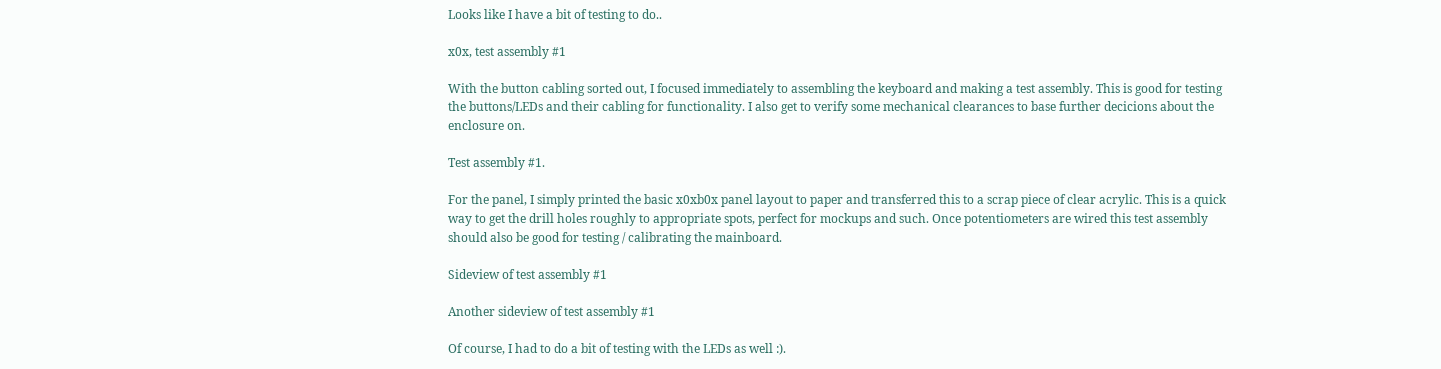Looks like I have a bit of testing to do..

x0x, test assembly #1

With the button cabling sorted out, I focused immediately to assembling the keyboard and making a test assembly. This is good for testing the buttons/LEDs and their cabling for functionality. I also get to verify some mechanical clearances to base further decicions about the enclosure on.

Test assembly #1.

For the panel, I simply printed the basic x0xb0x panel layout to paper and transferred this to a scrap piece of clear acrylic. This is a quick way to get the drill holes roughly to appropriate spots, perfect for mockups and such. Once potentiometers are wired this test assembly should also be good for testing / calibrating the mainboard.

Sideview of test assembly #1

Another sideview of test assembly #1

Of course, I had to do a bit of testing with the LEDs as well :).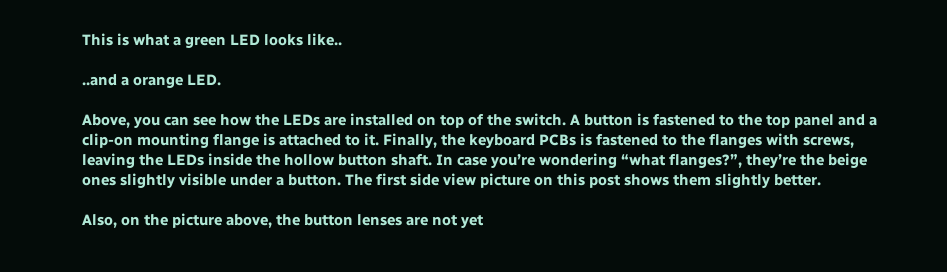This is what a green LED looks like..

..and a orange LED.

Above, you can see how the LEDs are installed on top of the switch. A button is fastened to the top panel and a clip-on mounting flange is attached to it. Finally, the keyboard PCBs is fastened to the flanges with screws, leaving the LEDs inside the hollow button shaft. In case you’re wondering “what flanges?”, they’re the beige ones slightly visible under a button. The first side view picture on this post shows them slightly better.

Also, on the picture above, the button lenses are not yet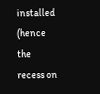installed (hence the recess on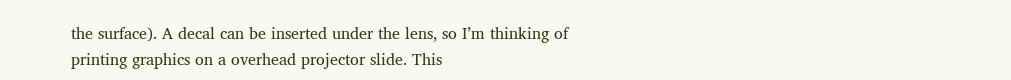the surface). A decal can be inserted under the lens, so I’m thinking of printing graphics on a overhead projector slide. This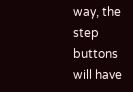way, the step buttons will have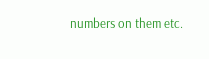numbers on them etc.